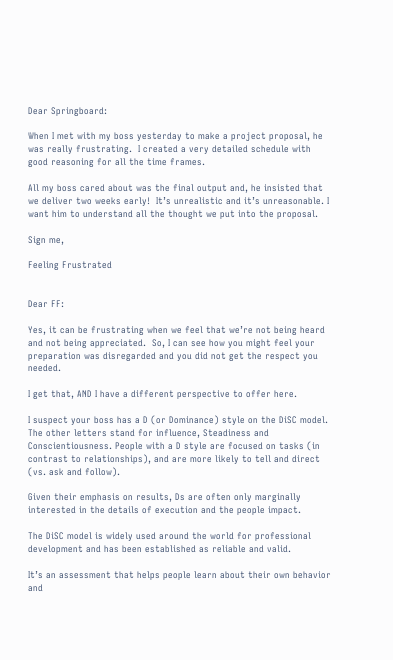Dear Springboard:

When I met with my boss yesterday to make a project proposal, he was really frustrating.  I created a very detailed schedule with good reasoning for all the time frames.

All my boss cared about was the final output and, he insisted that we deliver two weeks early!  It’s unrealistic and it’s unreasonable. I want him to understand all the thought we put into the proposal.

Sign me,

Feeling Frustrated


Dear FF:

Yes, it can be frustrating when we feel that we’re not being heard and not being appreciated.  So, I can see how you might feel your preparation was disregarded and you did not get the respect you needed.

I get that, AND I have a different perspective to offer here.

I suspect your boss has a D (or Dominance) style on the DiSC model.  The other letters stand for influence, Steadiness and Conscientiousness. People with a D style are focused on tasks (in contrast to relationships), and are more likely to tell and direct (vs. ask and follow).

Given their emphasis on results, Ds are often only marginally interested in the details of execution and the people impact.

The DiSC model is widely used around the world for professional development and has been established as reliable and valid.

It’s an assessment that helps people learn about their own behavior and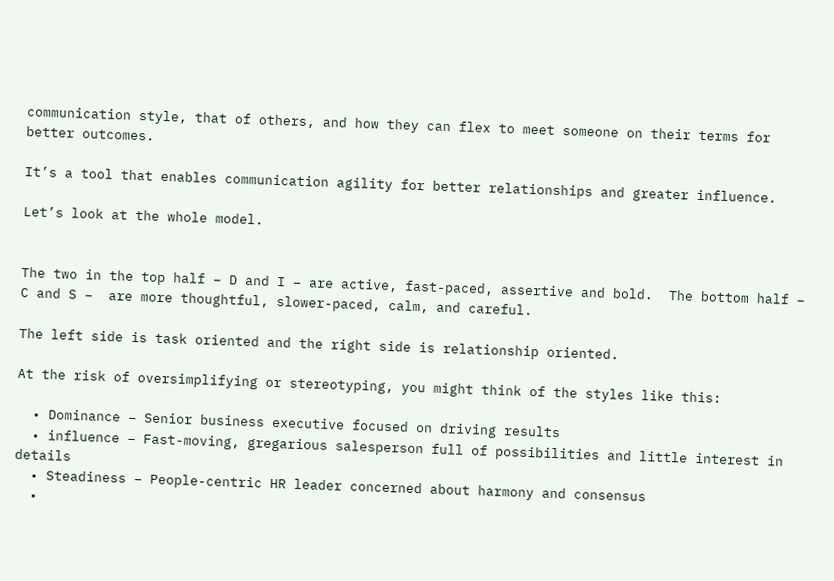communication style, that of others, and how they can flex to meet someone on their terms for better outcomes.

It’s a tool that enables communication agility for better relationships and greater influence.

Let’s look at the whole model.


The two in the top half – D and I – are active, fast-paced, assertive and bold.  The bottom half – C and S –  are more thoughtful, slower-paced, calm, and careful.

The left side is task oriented and the right side is relationship oriented.

At the risk of oversimplifying or stereotyping, you might think of the styles like this:

  • Dominance – Senior business executive focused on driving results
  • influence – Fast-moving, gregarious salesperson full of possibilities and little interest in details
  • Steadiness – People-centric HR leader concerned about harmony and consensus
  •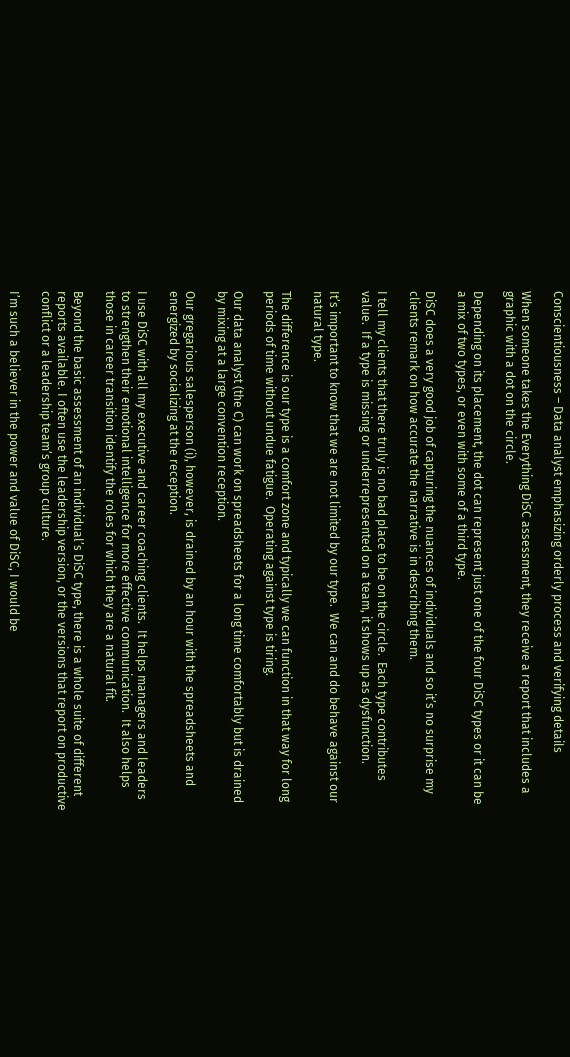Conscientiousness – Data analyst emphasizing orderly process and verifying details

When someone takes the Everything DiSC assessment, they receive a report that includes a graphic with a dot on the circle.

Depending on its placement, the dot can represent just one of the four DiSC types or it can be a mix of two types, or even with some of a third type.

DiSC does a very good job of capturing the nuances of individuals and so it’s no surprise my clients remark on how accurate the narrative is in describing them.

I tell my clients that there truly is no bad place to be on the circle.  Each type contributes value.  If a type is missing or underrepresented on a team, it shows up as dysfunction.

It’s important to know that we are not limited by our type.  We can and do behave against our natural type.

The difference is our type is a comfort zone and typically we can function in that way for long periods of time without undue fatigue.  Operating against type is tiring.

Our data analyst (the C) can work on spreadsheets for a long time comfortably but is drained by mixing at a large convention reception.

Our gregarious salesperson (i), however, is drained by an hour with the spreadsheets and energized by socializing at the reception.

I use DiSC with all my executive and career coaching clients.  It helps managers and leaders to strengthen their emotional intelligence for more effective communication.  It also helps those in career transition identify the roles for which they are a natural fit.

Beyond the basic assessment of an individual’s DiSC type, there is a whole suite of different reports available. I often use the leadership version, or the versions that report on productive conflict or a leadership team’s group culture.

I’m such a believer in the power and value of DiSC, I would be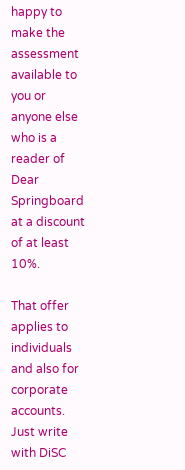happy to make the assessment available to you or anyone else who is a reader of Dear Springboard at a discount of at least 10%.

That offer applies to individuals and also for corporate accounts. Just write with DiSC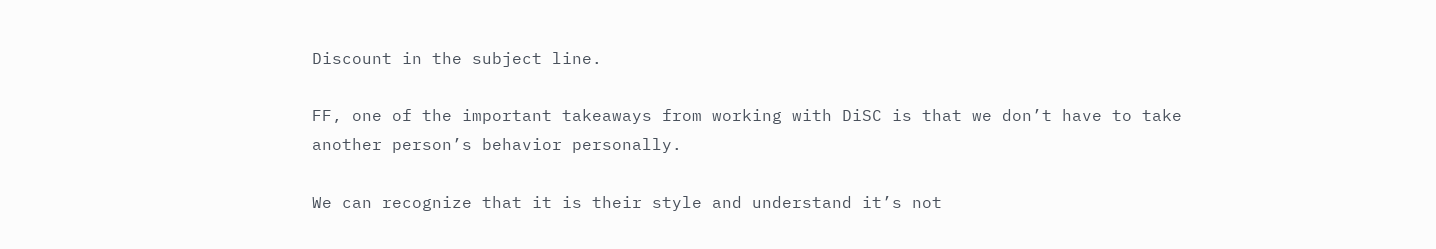Discount in the subject line.

FF, one of the important takeaways from working with DiSC is that we don’t have to take another person’s behavior personally.

We can recognize that it is their style and understand it’s not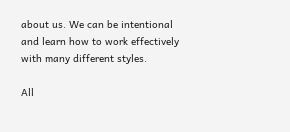about us. We can be intentional and learn how to work effectively with many different styles.

All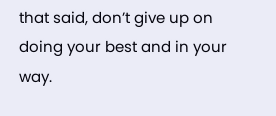that said, don’t give up on doing your best and in your way.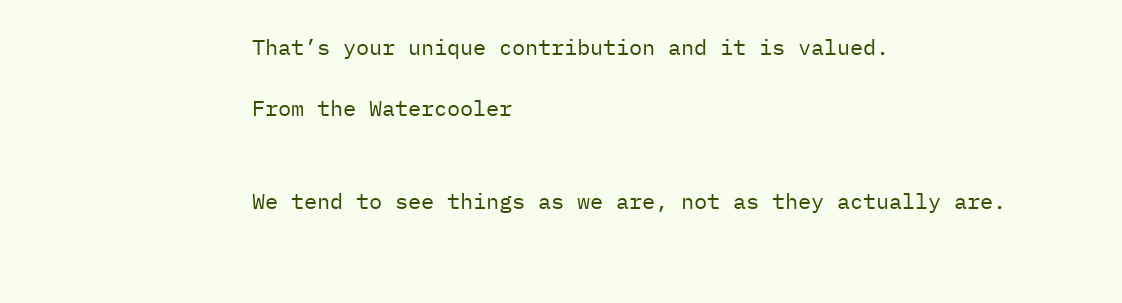That’s your unique contribution and it is valued.

From the Watercooler


We tend to see things as we are, not as they actually are.